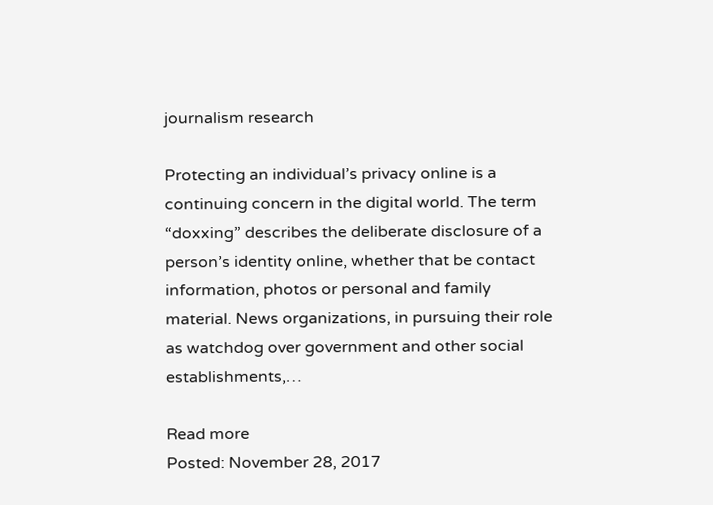journalism research

Protecting an individual’s privacy online is a continuing concern in the digital world. The term “doxxing” describes the deliberate disclosure of a person’s identity online, whether that be contact information, photos or personal and family material. News organizations, in pursuing their role as watchdog over government and other social establishments,…

Read more
Posted: November 28, 2017